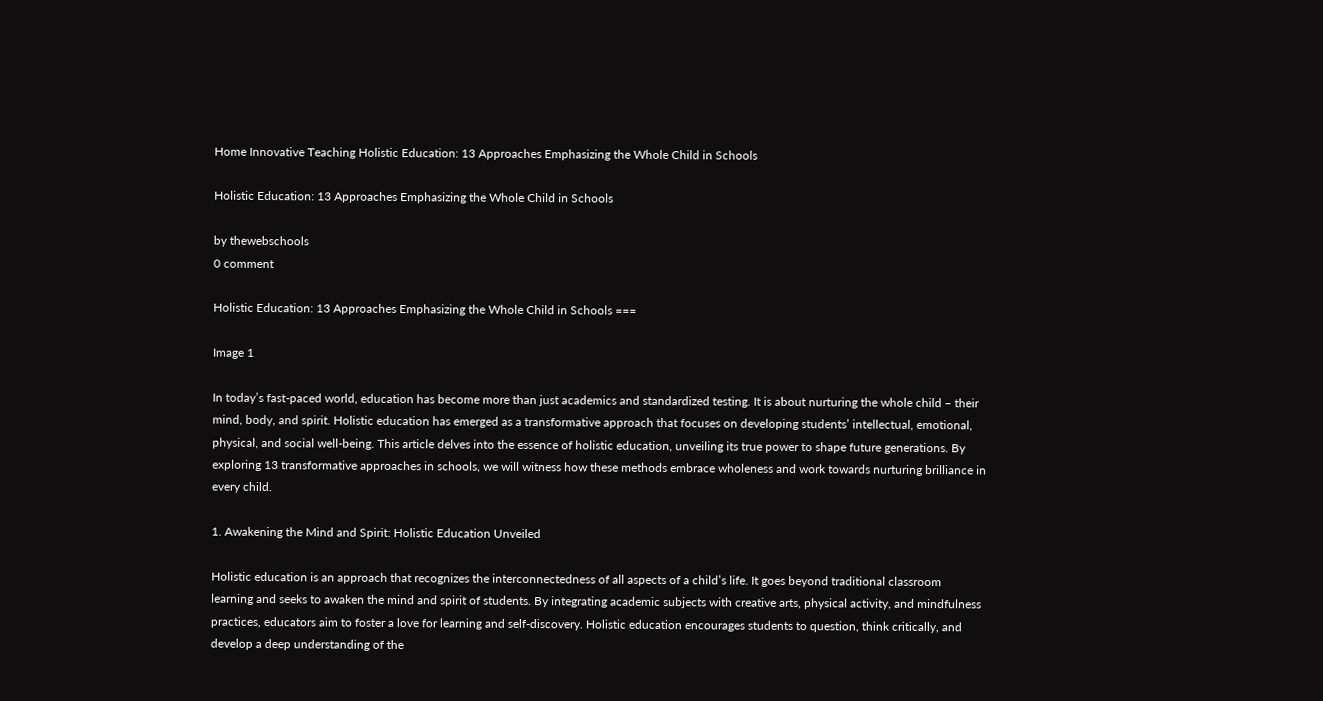Home Innovative Teaching Holistic Education: 13 Approaches Emphasizing the Whole Child in Schools

Holistic Education: 13 Approaches Emphasizing the Whole Child in Schools

by thewebschools
0 comment

Holistic Education: 13 Approaches Emphasizing the Whole Child in Schools ===

Image 1

In today’s fast-paced world, education has become more than just academics and standardized testing. It is about nurturing the whole child – their mind, body, and spirit. Holistic education has emerged as a transformative approach that focuses on developing students’ intellectual, emotional, physical, and social well-being. This article delves into the essence of holistic education, unveiling its true power to shape future generations. By exploring 13 transformative approaches in schools, we will witness how these methods embrace wholeness and work towards nurturing brilliance in every child.

1. Awakening the Mind and Spirit: Holistic Education Unveiled

Holistic education is an approach that recognizes the interconnectedness of all aspects of a child’s life. It goes beyond traditional classroom learning and seeks to awaken the mind and spirit of students. By integrating academic subjects with creative arts, physical activity, and mindfulness practices, educators aim to foster a love for learning and self-discovery. Holistic education encourages students to question, think critically, and develop a deep understanding of the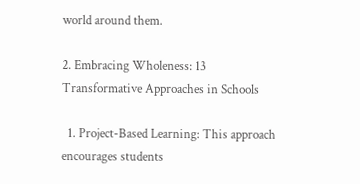world around them.

2. Embracing Wholeness: 13 Transformative Approaches in Schools

  1. Project-Based Learning: This approach encourages students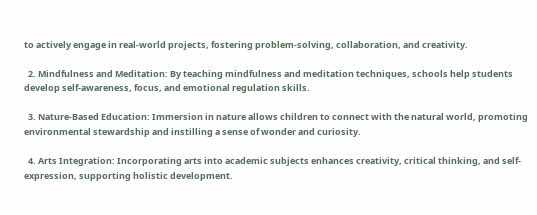to actively engage in real-world projects, fostering problem-solving, collaboration, and creativity.

  2. Mindfulness and Meditation: By teaching mindfulness and meditation techniques, schools help students develop self-awareness, focus, and emotional regulation skills.

  3. Nature-Based Education: Immersion in nature allows children to connect with the natural world, promoting environmental stewardship and instilling a sense of wonder and curiosity.

  4. Arts Integration: Incorporating arts into academic subjects enhances creativity, critical thinking, and self-expression, supporting holistic development.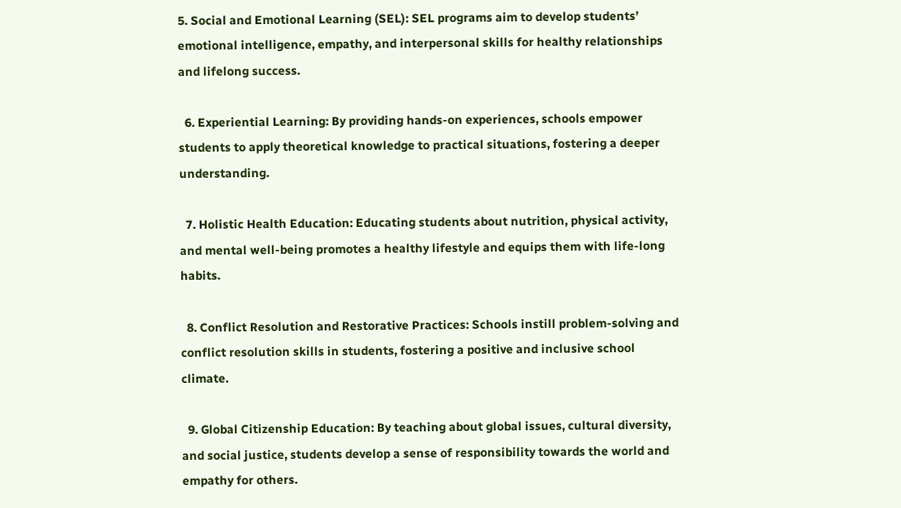5. Social and Emotional Learning (SEL): SEL programs aim to develop students’ emotional intelligence, empathy, and interpersonal skills for healthy relationships and lifelong success.

  6. Experiential Learning: By providing hands-on experiences, schools empower students to apply theoretical knowledge to practical situations, fostering a deeper understanding.

  7. Holistic Health Education: Educating students about nutrition, physical activity, and mental well-being promotes a healthy lifestyle and equips them with life-long habits.

  8. Conflict Resolution and Restorative Practices: Schools instill problem-solving and conflict resolution skills in students, fostering a positive and inclusive school climate.

  9. Global Citizenship Education: By teaching about global issues, cultural diversity, and social justice, students develop a sense of responsibility towards the world and empathy for others.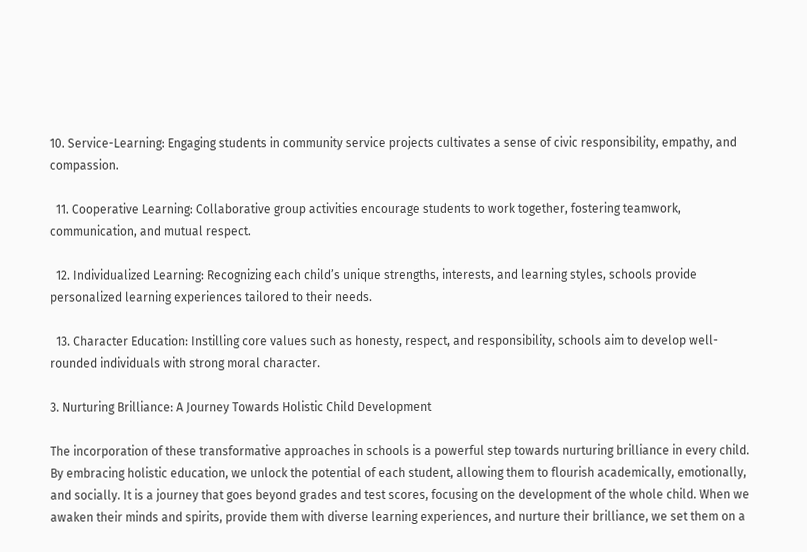10. Service-Learning: Engaging students in community service projects cultivates a sense of civic responsibility, empathy, and compassion.

  11. Cooperative Learning: Collaborative group activities encourage students to work together, fostering teamwork, communication, and mutual respect.

  12. Individualized Learning: Recognizing each child’s unique strengths, interests, and learning styles, schools provide personalized learning experiences tailored to their needs.

  13. Character Education: Instilling core values such as honesty, respect, and responsibility, schools aim to develop well-rounded individuals with strong moral character.

3. Nurturing Brilliance: A Journey Towards Holistic Child Development

The incorporation of these transformative approaches in schools is a powerful step towards nurturing brilliance in every child. By embracing holistic education, we unlock the potential of each student, allowing them to flourish academically, emotionally, and socially. It is a journey that goes beyond grades and test scores, focusing on the development of the whole child. When we awaken their minds and spirits, provide them with diverse learning experiences, and nurture their brilliance, we set them on a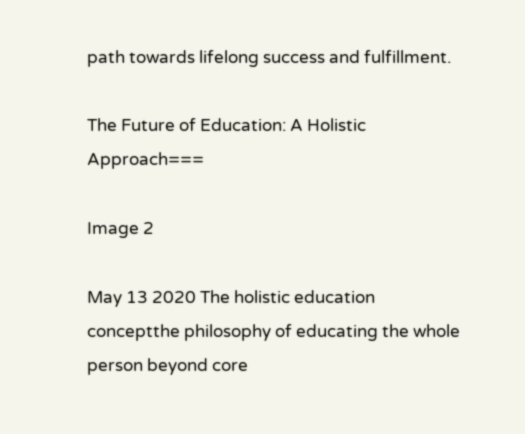path towards lifelong success and fulfillment.

The Future of Education: A Holistic Approach===

Image 2

May 13 2020 The holistic education conceptthe philosophy of educating the whole person beyond core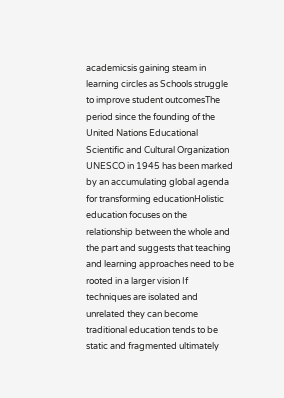academicsis gaining steam in learning circles as Schools struggle to improve student outcomesThe period since the founding of the United Nations Educational Scientific and Cultural Organization UNESCO in 1945 has been marked by an accumulating global agenda for transforming educationHolistic education focuses on the relationship between the whole and the part and suggests that teaching and learning approaches need to be rooted in a larger vision If techniques are isolated and unrelated they can become traditional education tends to be static and fragmented ultimately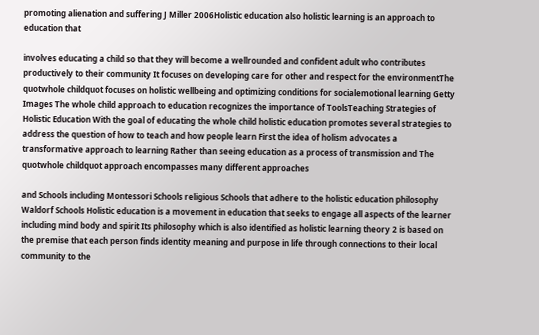promoting alienation and suffering J Miller 2006Holistic education also holistic learning is an approach to education that

involves educating a child so that they will become a wellrounded and confident adult who contributes productively to their community It focuses on developing care for other and respect for the environmentThe quotwhole childquot focuses on holistic wellbeing and optimizing conditions for socialemotional learning Getty Images The whole child approach to education recognizes the importance of ToolsTeaching Strategies of Holistic Education With the goal of educating the whole child holistic education promotes several strategies to address the question of how to teach and how people learn First the idea of holism advocates a transformative approach to learning Rather than seeing education as a process of transmission and The quotwhole childquot approach encompasses many different approaches

and Schools including Montessori Schools religious Schools that adhere to the holistic education philosophy Waldorf Schools Holistic education is a movement in education that seeks to engage all aspects of the learner including mind body and spirit Its philosophy which is also identified as holistic learning theory 2 is based on the premise that each person finds identity meaning and purpose in life through connections to their local community to the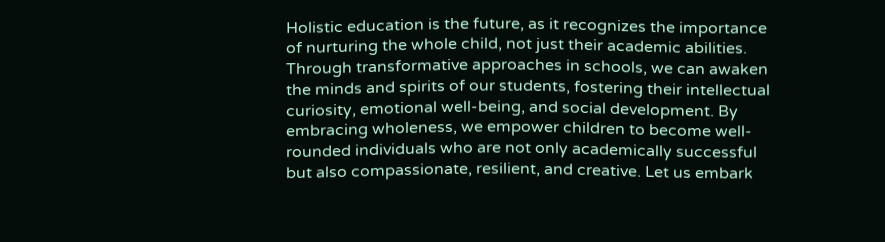Holistic education is the future, as it recognizes the importance of nurturing the whole child, not just their academic abilities. Through transformative approaches in schools, we can awaken the minds and spirits of our students, fostering their intellectual curiosity, emotional well-being, and social development. By embracing wholeness, we empower children to become well-rounded individuals who are not only academically successful but also compassionate, resilient, and creative. Let us embark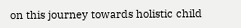on this journey towards holistic child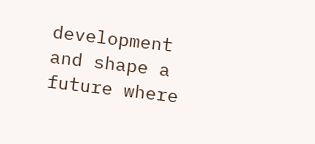development and shape a future where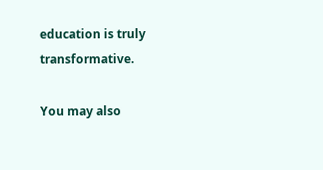education is truly transformative.

You may also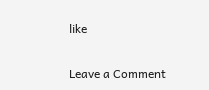like

Leave a Comment